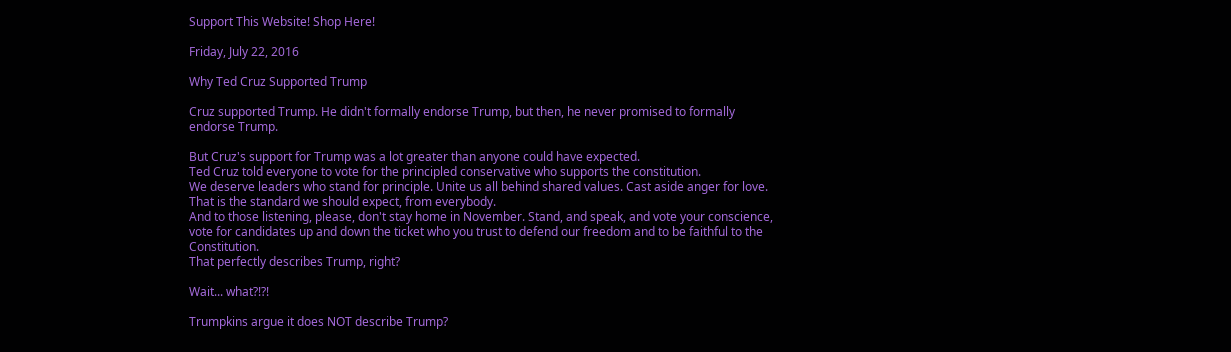Support This Website! Shop Here!

Friday, July 22, 2016

Why Ted Cruz Supported Trump

Cruz supported Trump. He didn't formally endorse Trump, but then, he never promised to formally endorse Trump.

But Cruz's support for Trump was a lot greater than anyone could have expected.
Ted Cruz told everyone to vote for the principled conservative who supports the constitution.
We deserve leaders who stand for principle. Unite us all behind shared values. Cast aside anger for love. That is the standard we should expect, from everybody.
And to those listening, please, don't stay home in November. Stand, and speak, and vote your conscience, vote for candidates up and down the ticket who you trust to defend our freedom and to be faithful to the Constitution.
That perfectly describes Trump, right?

Wait... what?!?!

Trumpkins argue it does NOT describe Trump?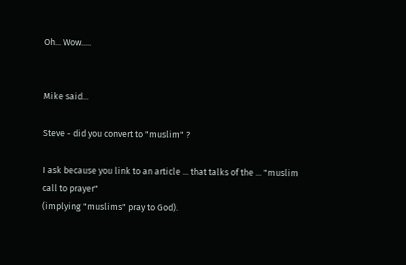Oh... Wow.....


Mike said...

Steve - did you convert to "muslim" ?

I ask because you link to an article ... that talks of the ... "muslim call to prayer"
(implying "muslims" pray to God).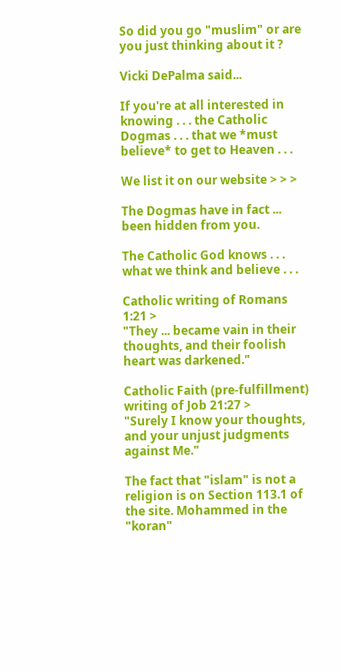So did you go "muslim" or are you just thinking about it ?

Vicki DePalma said...

If you're at all interested in knowing . . . the Catholic Dogmas . . . that we *must believe* to get to Heaven . . .

We list it on our website > > >

The Dogmas have in fact ... been hidden from you.

The Catholic God knows . . . what we think and believe . . .

Catholic writing of Romans 1:21 >
"They ... became vain in their thoughts, and their foolish heart was darkened."

Catholic Faith (pre-fulfillment) writing of Job 21:27 >
"Surely I know your thoughts, and your unjust judgments against Me."

The fact that "islam" is not a religion is on Section 113.1 of the site. Mohammed in the "koran"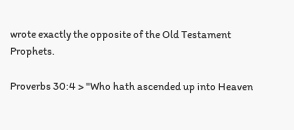wrote exactly the opposite of the Old Testament Prophets.

Proverbs 30:4 > "Who hath ascended up into Heaven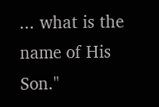... what is the name of His Son."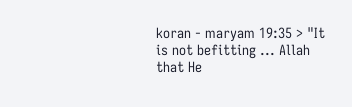koran - maryam 19:35 > "It is not befitting ... Allah that He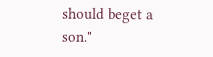should beget a son."